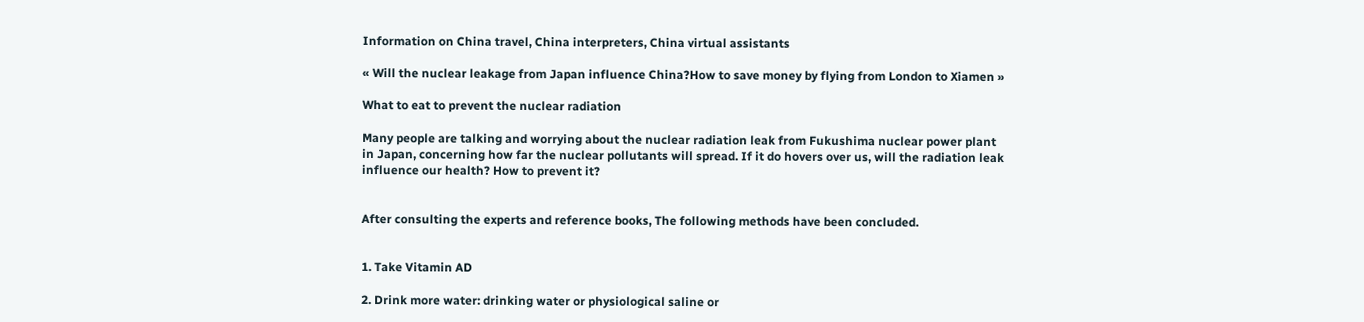Information on China travel, China interpreters, China virtual assistants

« Will the nuclear leakage from Japan influence China?How to save money by flying from London to Xiamen »

What to eat to prevent the nuclear radiation

Many people are talking and worrying about the nuclear radiation leak from Fukushima nuclear power plant in Japan, concerning how far the nuclear pollutants will spread. If it do hovers over us, will the radiation leak influence our health? How to prevent it?


After consulting the experts and reference books, The following methods have been concluded.


1. Take Vitamin AD

2. Drink more water: drinking water or physiological saline or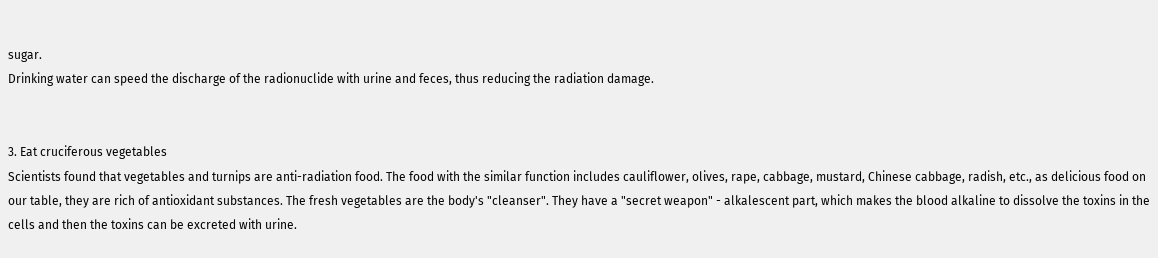sugar.
Drinking water can speed the discharge of the radionuclide with urine and feces, thus reducing the radiation damage.


3. Eat cruciferous vegetables
Scientists found that vegetables and turnips are anti-radiation food. The food with the similar function includes cauliflower, olives, rape, cabbage, mustard, Chinese cabbage, radish, etc., as delicious food on our table, they are rich of antioxidant substances. The fresh vegetables are the body's "cleanser". They have a "secret weapon" - alkalescent part, which makes the blood alkaline to dissolve the toxins in the cells and then the toxins can be excreted with urine.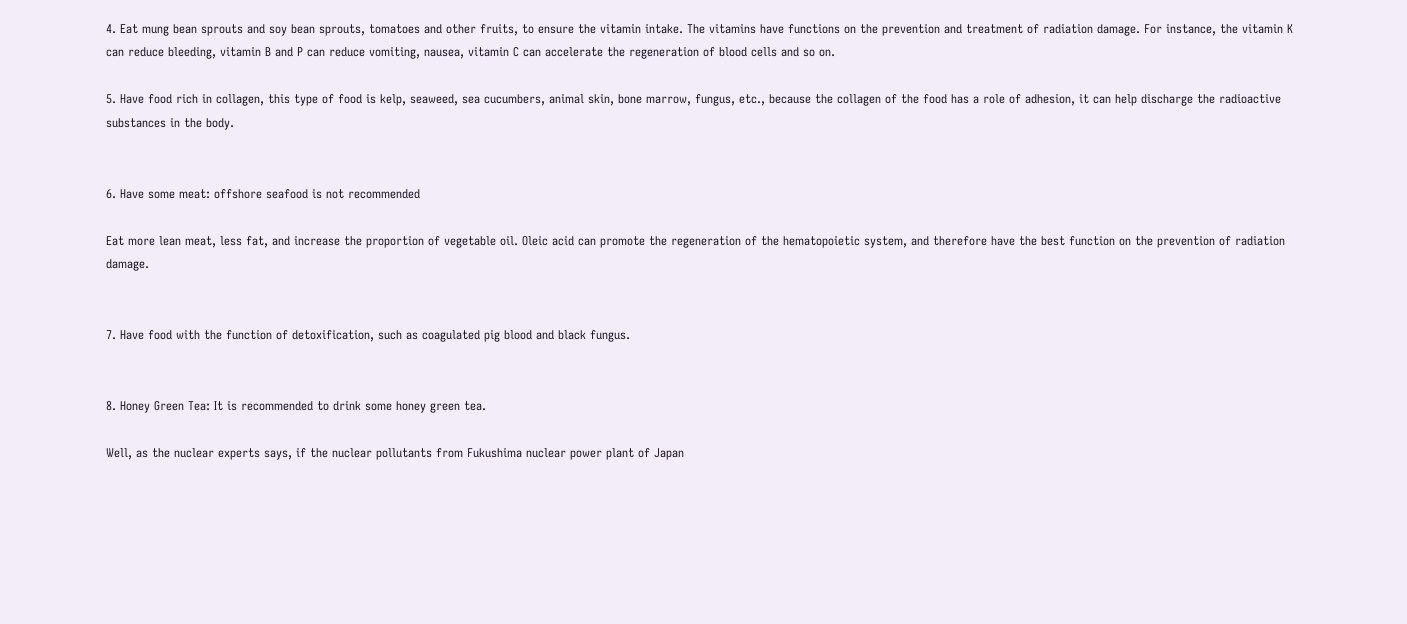4. Eat mung bean sprouts and soy bean sprouts, tomatoes and other fruits, to ensure the vitamin intake. The vitamins have functions on the prevention and treatment of radiation damage. For instance, the vitamin K can reduce bleeding, vitamin B and P can reduce vomiting, nausea, vitamin C can accelerate the regeneration of blood cells and so on.

5. Have food rich in collagen, this type of food is kelp, seaweed, sea cucumbers, animal skin, bone marrow, fungus, etc., because the collagen of the food has a role of adhesion, it can help discharge the radioactive substances in the body.


6. Have some meat: offshore seafood is not recommended

Eat more lean meat, less fat, and increase the proportion of vegetable oil. Oleic acid can promote the regeneration of the hematopoietic system, and therefore have the best function on the prevention of radiation damage.


7. Have food with the function of detoxification, such as coagulated pig blood and black fungus.


8. Honey Green Tea: It is recommended to drink some honey green tea.

Well, as the nuclear experts says, if the nuclear pollutants from Fukushima nuclear power plant of Japan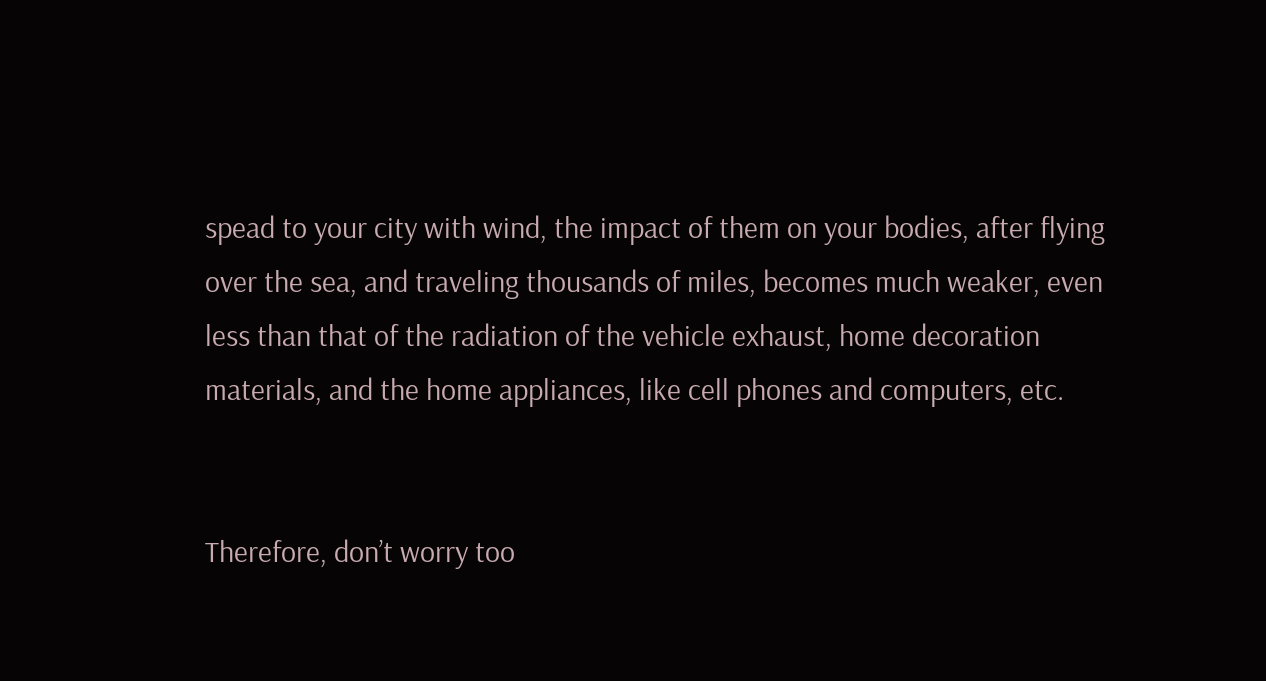spead to your city with wind, the impact of them on your bodies, after flying over the sea, and traveling thousands of miles, becomes much weaker, even less than that of the radiation of the vehicle exhaust, home decoration materials, and the home appliances, like cell phones and computers, etc.


Therefore, don’t worry too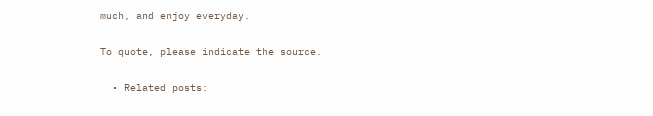much, and enjoy everyday.


To quote, please indicate the source.


  • Related posts: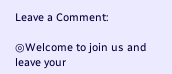Leave a Comment:

◎Welcome to join us and leave your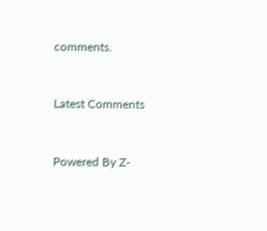comments.


Latest Comments


Powered By Z-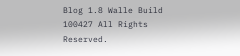Blog 1.8 Walle Build 100427 All Rights Reserved.